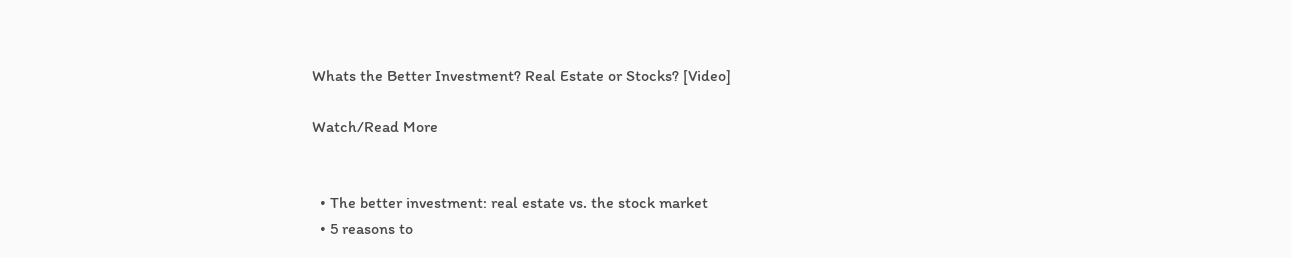Whats the Better Investment? Real Estate or Stocks? [Video]

Watch/Read More


  • The better investment: real estate vs. the stock market
  • 5 reasons to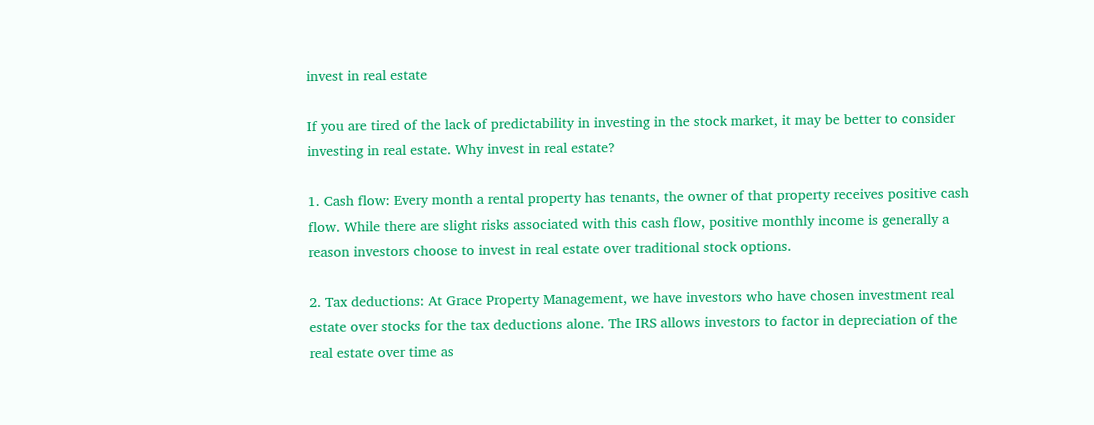invest in real estate

If you are tired of the lack of predictability in investing in the stock market, it may be better to consider investing in real estate. Why invest in real estate?

1. Cash flow: Every month a rental property has tenants, the owner of that property receives positive cash flow. While there are slight risks associated with this cash flow, positive monthly income is generally a reason investors choose to invest in real estate over traditional stock options.

2. Tax deductions: At Grace Property Management, we have investors who have chosen investment real estate over stocks for the tax deductions alone. The IRS allows investors to factor in depreciation of the real estate over time as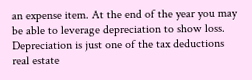an expense item. At the end of the year you may be able to leverage depreciation to show loss. Depreciation is just one of the tax deductions real estate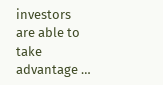investors are able to take advantage …